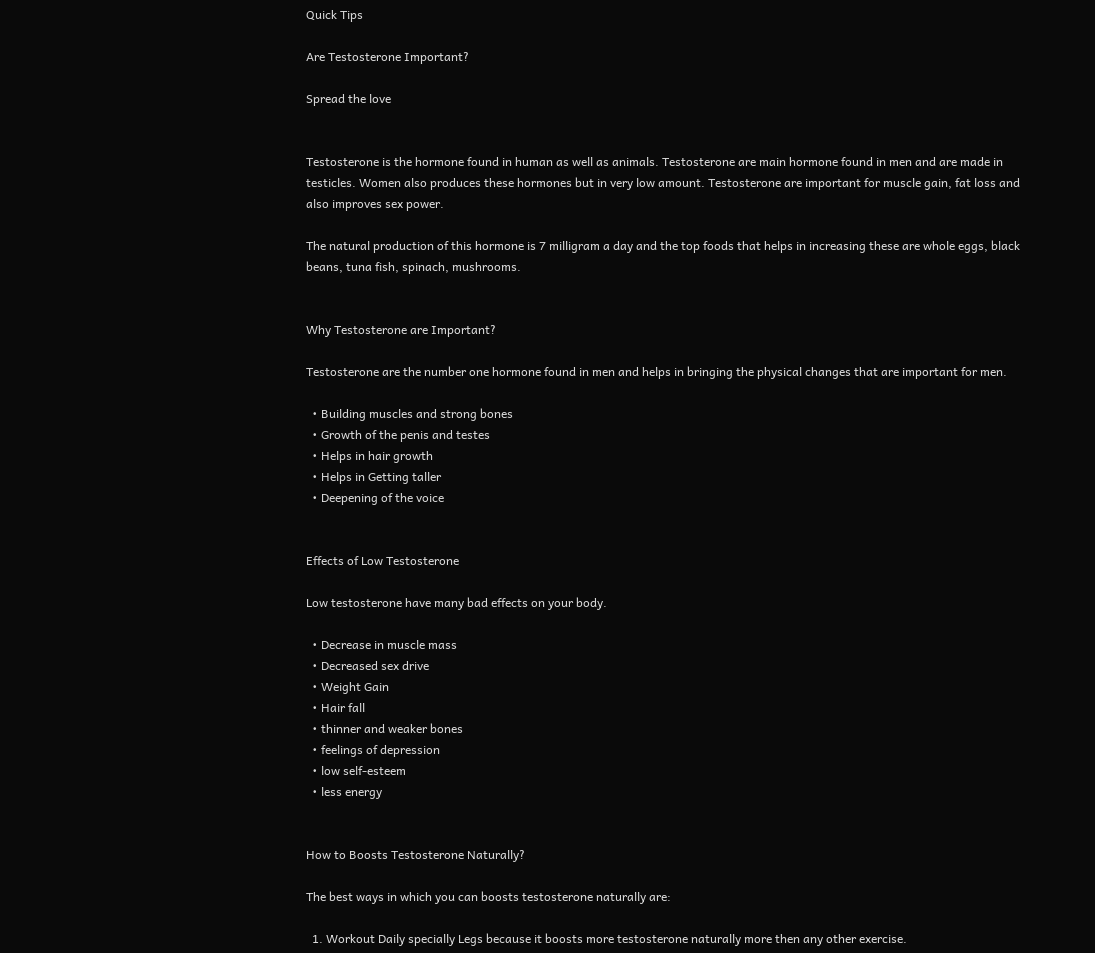Quick Tips

Are Testosterone Important?

Spread the love


Testosterone is the hormone found in human as well as animals. Testosterone are main hormone found in men and are made in testicles. Women also produces these hormones but in very low amount. Testosterone are important for muscle gain, fat loss and also improves sex power.

The natural production of this hormone is 7 milligram a day and the top foods that helps in increasing these are whole eggs, black beans, tuna fish, spinach, mushrooms.


Why Testosterone are Important?

Testosterone are the number one hormone found in men and helps in bringing the physical changes that are important for men.

  • Building muscles and strong bones
  • Growth of the penis and testes
  • Helps in hair growth
  • Helps in Getting taller
  • Deepening of the voice


Effects of Low Testosterone

Low testosterone have many bad effects on your body.

  • Decrease in muscle mass
  • Decreased sex drive
  • Weight Gain
  • Hair fall
  • thinner and weaker bones
  • feelings of depression
  • low self-esteem
  • less energy


How to Boosts Testosterone Naturally?

The best ways in which you can boosts testosterone naturally are:

  1. Workout Daily specially Legs because it boosts more testosterone naturally more then any other exercise.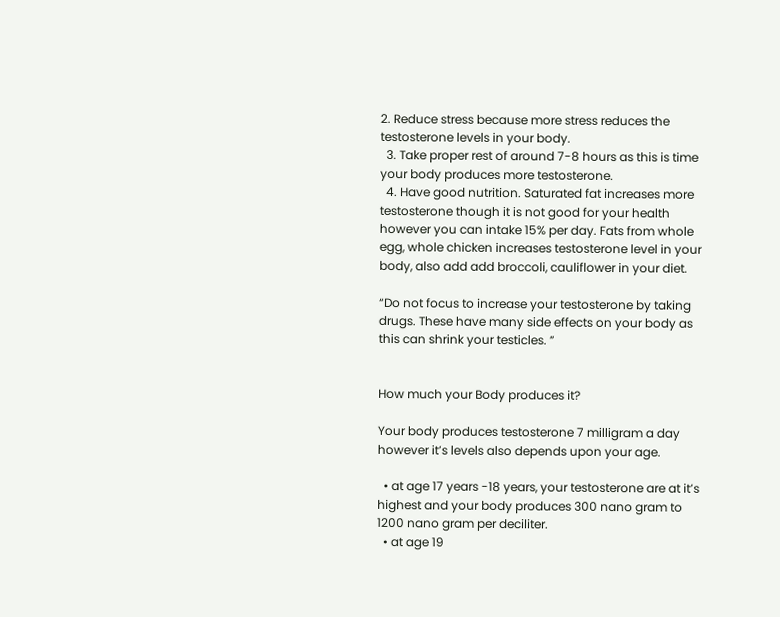2. Reduce stress because more stress reduces the testosterone levels in your body.
  3. Take proper rest of around 7-8 hours as this is time your body produces more testosterone.
  4. Have good nutrition. Saturated fat increases more testosterone though it is not good for your health however you can intake 15% per day. Fats from whole egg, whole chicken increases testosterone level in your body, also add add broccoli, cauliflower in your diet.

“Do not focus to increase your testosterone by taking drugs. These have many side effects on your body as this can shrink your testicles. ”


How much your Body produces it?

Your body produces testosterone 7 milligram a day however it’s levels also depends upon your age.

  • at age 17 years -18 years, your testosterone are at it’s highest and your body produces 300 nano gram to 1200 nano gram per deciliter.
  • at age 19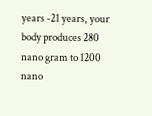years -21 years, your body produces 280 nano gram to 1200 nano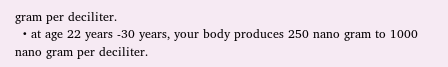gram per deciliter.
  • at age 22 years -30 years, your body produces 250 nano gram to 1000 nano gram per deciliter.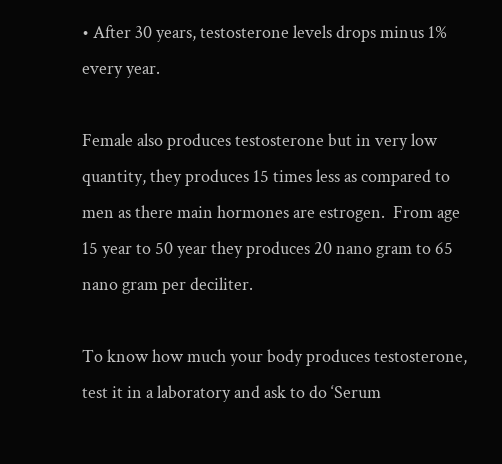• After 30 years, testosterone levels drops minus 1% every year.

Female also produces testosterone but in very low quantity, they produces 15 times less as compared to men as there main hormones are estrogen.  From age 15 year to 50 year they produces 20 nano gram to 65 nano gram per deciliter.

To know how much your body produces testosterone, test it in a laboratory and ask to do ‘Serum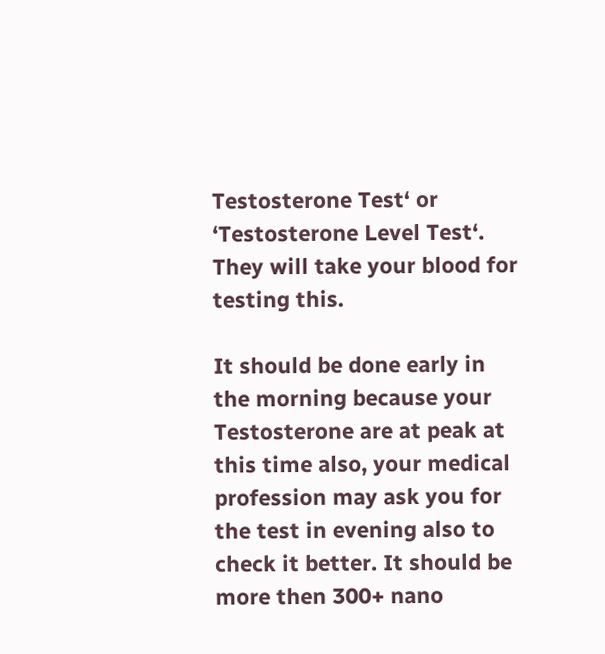Testosterone Test‘ or ‘Testosterone Level Test‘. They will take your blood for testing this.

It should be done early in the morning because your Testosterone are at peak at this time also, your medical profession may ask you for the test in evening also to check it better. It should be more then 300+ nano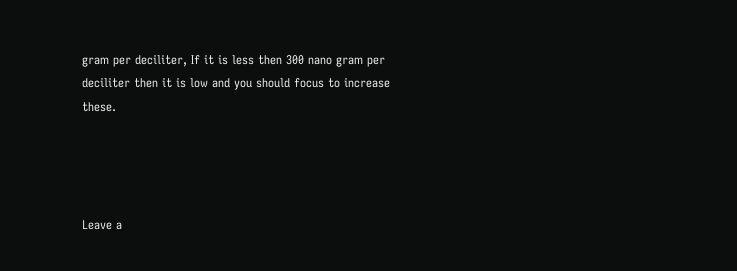gram per deciliter, If it is less then 300 nano gram per deciliter then it is low and you should focus to increase these.




Leave a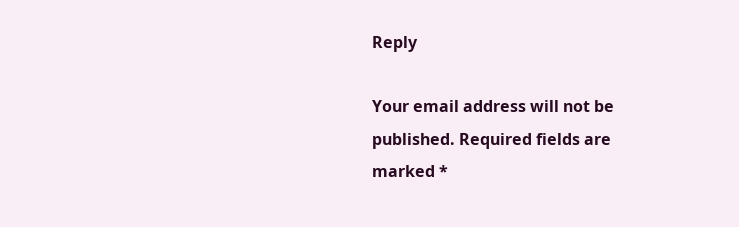Reply

Your email address will not be published. Required fields are marked *